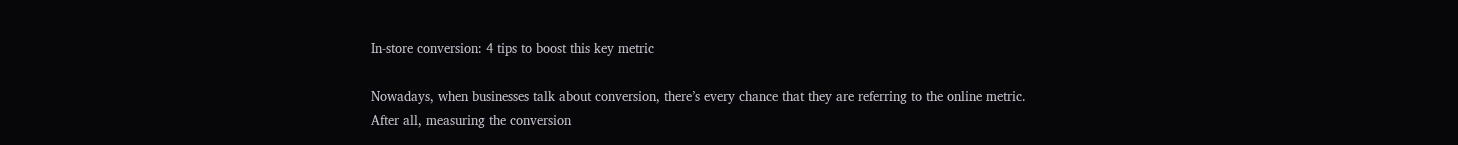In-store conversion: 4 tips to boost this key metric

Nowadays, when businesses talk about conversion, there’s every chance that they are referring to the online metric. After all, measuring the conversion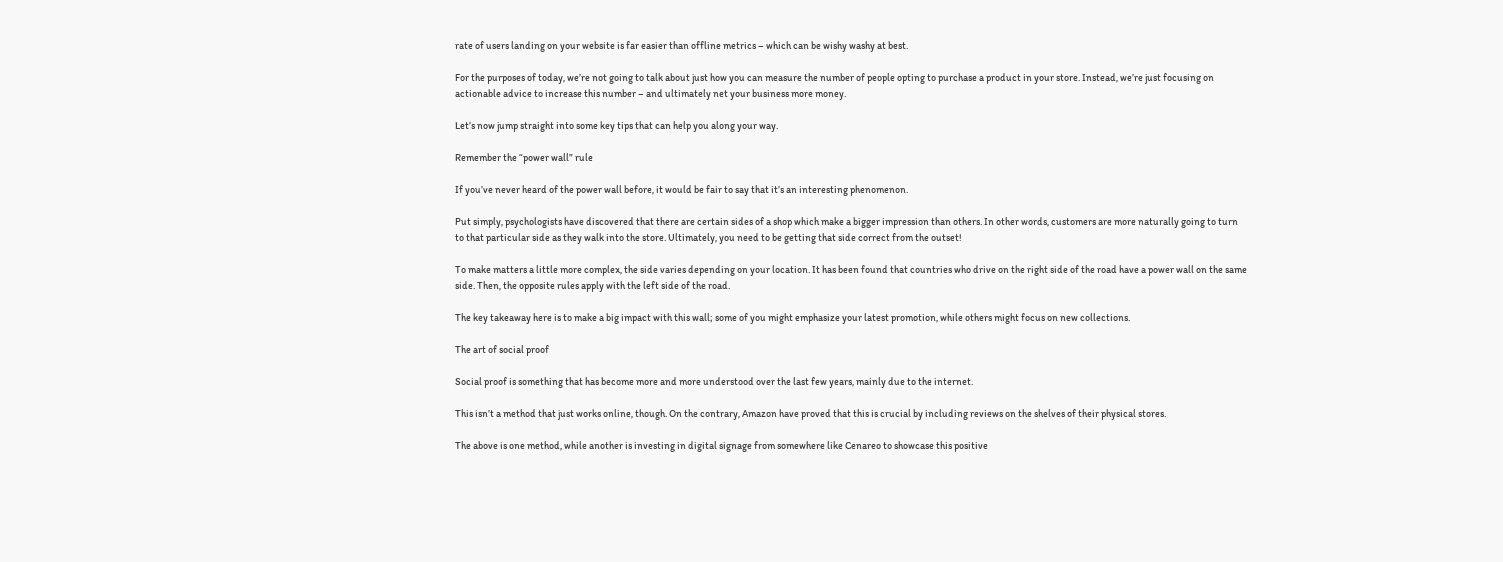rate of users landing on your website is far easier than offline metrics – which can be wishy washy at best.

For the purposes of today, we’re not going to talk about just how you can measure the number of people opting to purchase a product in your store. Instead, we’re just focusing on actionable advice to increase this number – and ultimately net your business more money.

Let’s now jump straight into some key tips that can help you along your way.

Remember the “power wall” rule

If you’ve never heard of the power wall before, it would be fair to say that it’s an interesting phenomenon.

Put simply, psychologists have discovered that there are certain sides of a shop which make a bigger impression than others. In other words, customers are more naturally going to turn to that particular side as they walk into the store. Ultimately, you need to be getting that side correct from the outset!

To make matters a little more complex, the side varies depending on your location. It has been found that countries who drive on the right side of the road have a power wall on the same side. Then, the opposite rules apply with the left side of the road.

The key takeaway here is to make a big impact with this wall; some of you might emphasize your latest promotion, while others might focus on new collections.

The art of social proof

Social proof is something that has become more and more understood over the last few years, mainly due to the internet.

This isn’t a method that just works online, though. On the contrary, Amazon have proved that this is crucial by including reviews on the shelves of their physical stores.

The above is one method, while another is investing in digital signage from somewhere like Cenareo to showcase this positive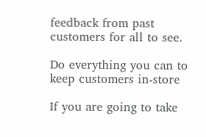feedback from past customers for all to see.

Do everything you can to keep customers in-store

If you are going to take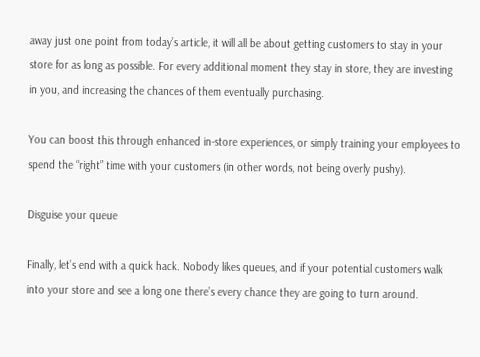away just one point from today’s article, it will all be about getting customers to stay in your store for as long as possible. For every additional moment they stay in store, they are investing in you, and increasing the chances of them eventually purchasing.

You can boost this through enhanced in-store experiences, or simply training your employees to spend the “right” time with your customers (in other words, not being overly pushy).

Disguise your queue

Finally, let’s end with a quick hack. Nobody likes queues, and if your potential customers walk into your store and see a long one there’s every chance they are going to turn around.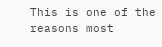This is one of the reasons most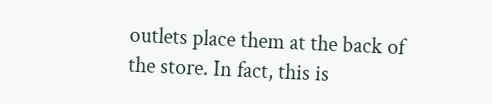outlets place them at the back of the store. In fact, this is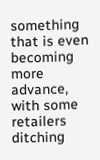something that is even becoming more advance, with some retailers ditching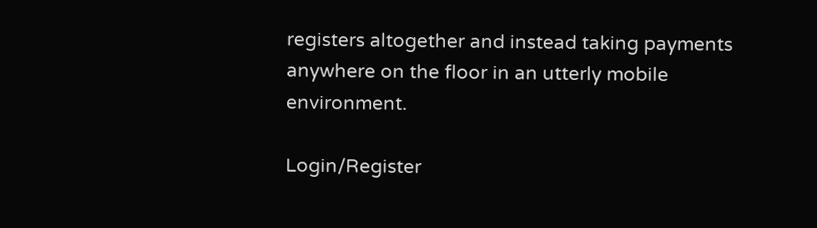registers altogether and instead taking payments anywhere on the floor in an utterly mobile environment.

Login/Register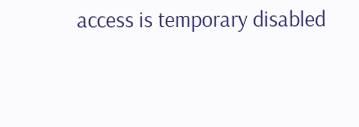access is temporary disabled